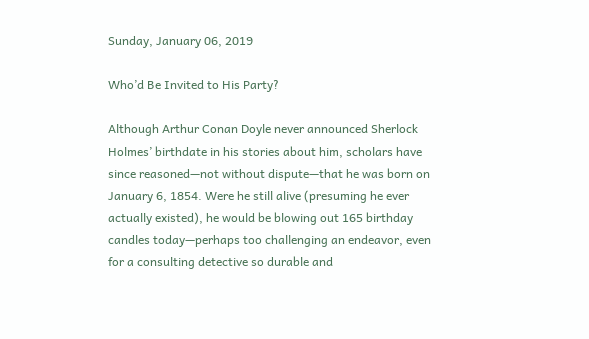Sunday, January 06, 2019

Who’d Be Invited to His Party?

Although Arthur Conan Doyle never announced Sherlock Holmes’ birthdate in his stories about him, scholars have since reasoned—not without dispute—that he was born on January 6, 1854. Were he still alive (presuming he ever actually existed), he would be blowing out 165 birthday candles today—perhaps too challenging an endeavor, even for a consulting detective so durable and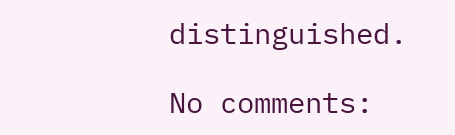distinguished.

No comments: